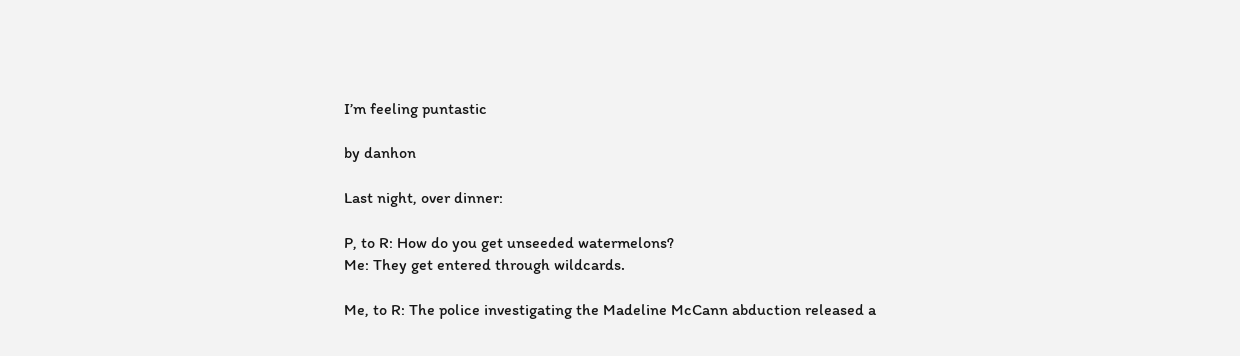I’m feeling puntastic

by danhon

Last night, over dinner:

P, to R: How do you get unseeded watermelons?
Me: They get entered through wildcards.

Me, to R: The police investigating the Madeline McCann abduction released a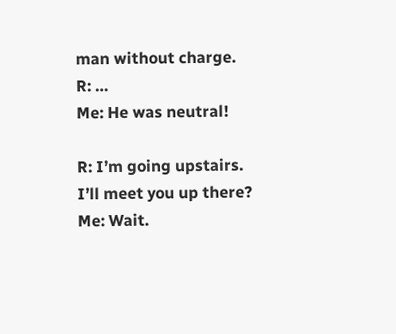man without charge.
R: …
Me: He was neutral!

R: I’m going upstairs. I’ll meet you up there?
Me: Wait.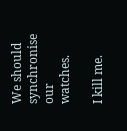We should synchronise our watches.

I kill me.